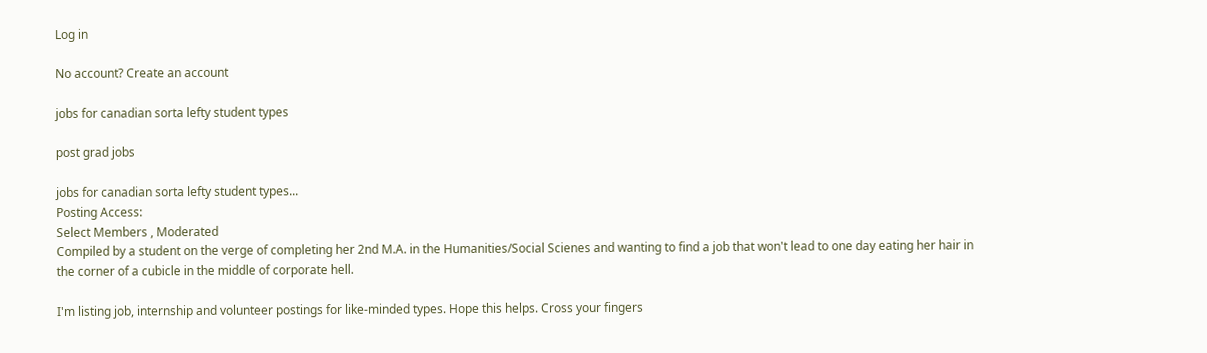Log in

No account? Create an account

jobs for canadian sorta lefty student types

post grad jobs

jobs for canadian sorta lefty student types...
Posting Access:
Select Members , Moderated
Compiled by a student on the verge of completing her 2nd M.A. in the Humanities/Social Scienes and wanting to find a job that won't lead to one day eating her hair in the corner of a cubicle in the middle of corporate hell.

I'm listing job, internship and volunteer postings for like-minded types. Hope this helps. Cross your fingers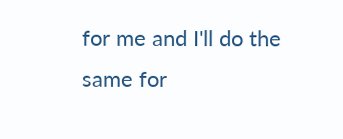for me and I'll do the same for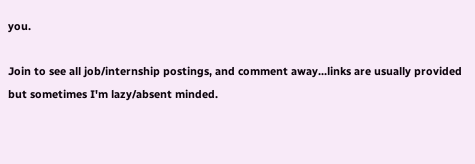you.

Join to see all job/internship postings, and comment away...links are usually provided but sometimes I'm lazy/absent minded.